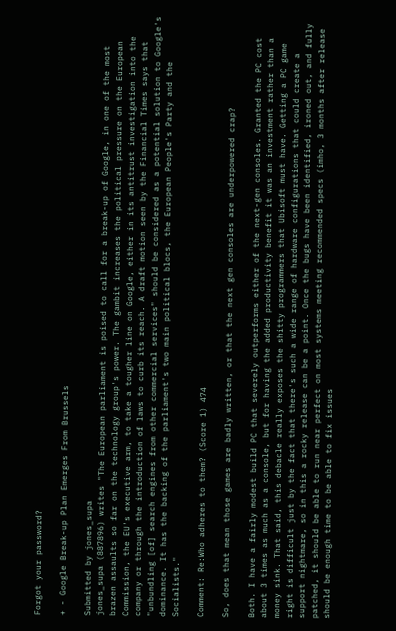Forgot your password?

+ - Google Break-up Plan Emerges From Brussels

Submitted by jones_supa
jones_supa (887896) writes "The European parliament is poised to call for a break-up of Google, in one of the most brazen assaults so far on the technology group's power. The gambit increases the political pressure on the European Commission, the EU's executive arm, to take a tougher line on Google, either in its antitrust investigation into the company or through the introduction of laws to curb its reach. A draft motion seen by the Financial Times says that "unbundling [of] search engines from other commercial services" should be considered as a potential solution to Google's dominance. It has the backing of the parliament's two main political blocs, the European People's Party and the Socialists."

Comment: Re:Who adheres to them? (Score 1) 474

So, does that mean those games are badly written, or that the next gen consoles are underpowered crap?

Both. I have a fairly modest build PC that severely outperforms either of the next-gen consoles. Granted the PC cost about 3 times as much as a console, but for having the added productivity benefit it was an investment rather than a money sink. That said, this debacle really exposes the shitty programmers that Ubisoft must have. Getting a PC game right is difficult just by the fact that there's such a wide range of hardware configurations that could create a support nightmare, so in this a rocky release can be a point. Once the bugs have been identified, ironed out, and fully patched, it should be able to run near perfect on most systems meeting recommended specs (imho, 3 months after release should be enough time to be able to fix issues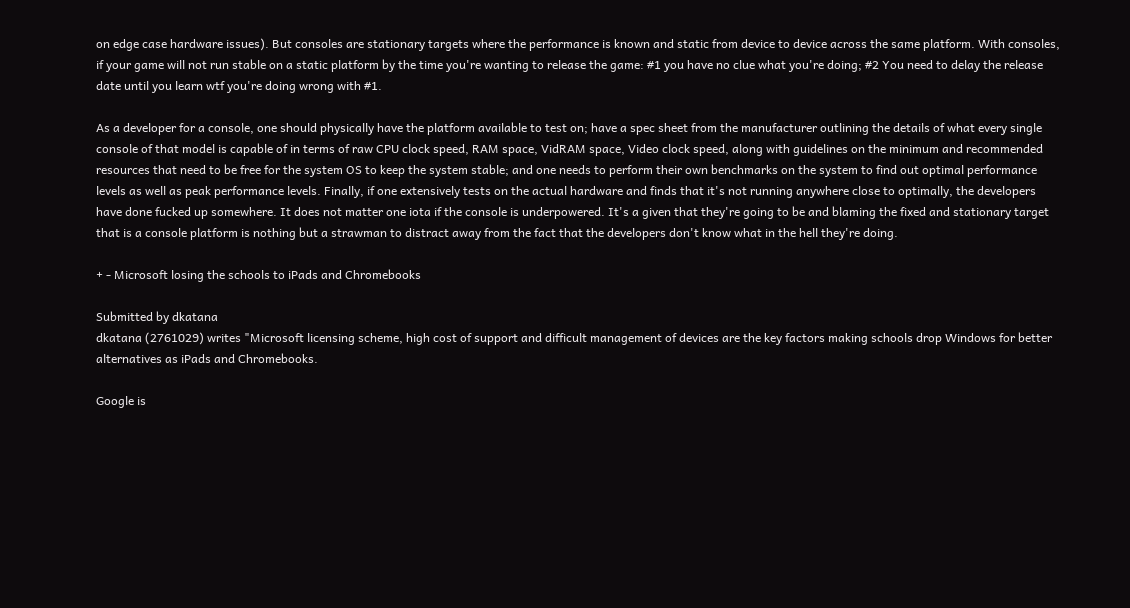on edge case hardware issues). But consoles are stationary targets where the performance is known and static from device to device across the same platform. With consoles, if your game will not run stable on a static platform by the time you're wanting to release the game: #1 you have no clue what you're doing; #2 You need to delay the release date until you learn wtf you're doing wrong with #1.

As a developer for a console, one should physically have the platform available to test on; have a spec sheet from the manufacturer outlining the details of what every single console of that model is capable of in terms of raw CPU clock speed, RAM space, VidRAM space, Video clock speed, along with guidelines on the minimum and recommended resources that need to be free for the system OS to keep the system stable; and one needs to perform their own benchmarks on the system to find out optimal performance levels as well as peak performance levels. Finally, if one extensively tests on the actual hardware and finds that it's not running anywhere close to optimally, the developers have done fucked up somewhere. It does not matter one iota if the console is underpowered. It's a given that they're going to be and blaming the fixed and stationary target that is a console platform is nothing but a strawman to distract away from the fact that the developers don't know what in the hell they're doing.

+ - Microsoft losing the schools to iPads and Chromebooks

Submitted by dkatana
dkatana (2761029) writes "Microsoft licensing scheme, high cost of support and difficult management of devices are the key factors making schools drop Windows for better alternatives as iPads and Chromebooks.

Google is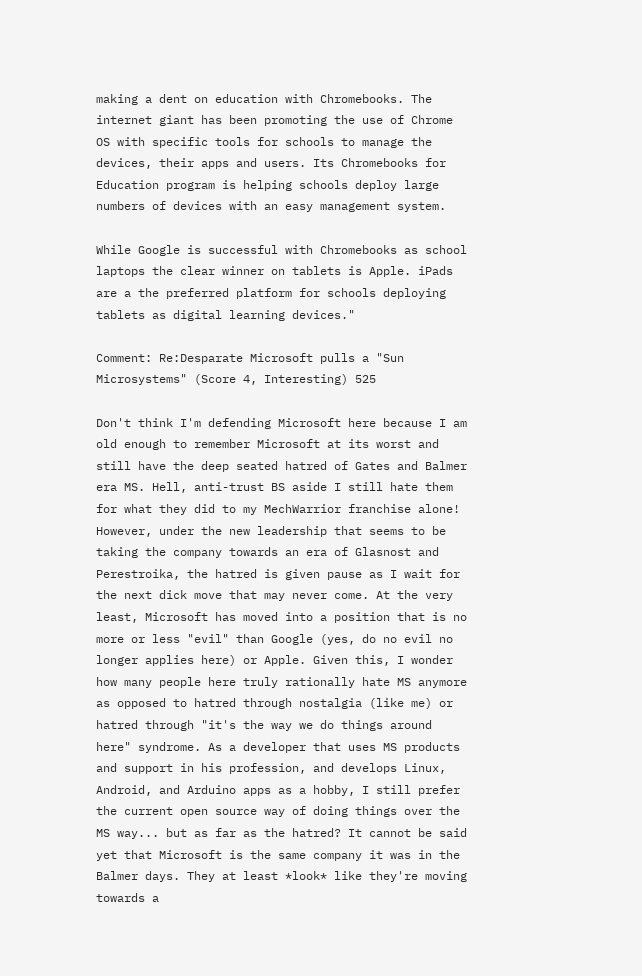making a dent on education with Chromebooks. The internet giant has been promoting the use of Chrome OS with specific tools for schools to manage the devices, their apps and users. Its Chromebooks for Education program is helping schools deploy large numbers of devices with an easy management system.

While Google is successful with Chromebooks as school laptops the clear winner on tablets is Apple. iPads are a the preferred platform for schools deploying tablets as digital learning devices."

Comment: Re:Desparate Microsoft pulls a "Sun Microsystems" (Score 4, Interesting) 525

Don't think I'm defending Microsoft here because I am old enough to remember Microsoft at its worst and still have the deep seated hatred of Gates and Balmer era MS. Hell, anti-trust BS aside I still hate them for what they did to my MechWarrior franchise alone! However, under the new leadership that seems to be taking the company towards an era of Glasnost and Perestroika, the hatred is given pause as I wait for the next dick move that may never come. At the very least, Microsoft has moved into a position that is no more or less "evil" than Google (yes, do no evil no longer applies here) or Apple. Given this, I wonder how many people here truly rationally hate MS anymore as opposed to hatred through nostalgia (like me) or hatred through "it's the way we do things around here" syndrome. As a developer that uses MS products and support in his profession, and develops Linux, Android, and Arduino apps as a hobby, I still prefer the current open source way of doing things over the MS way... but as far as the hatred? It cannot be said yet that Microsoft is the same company it was in the Balmer days. They at least *look* like they're moving towards a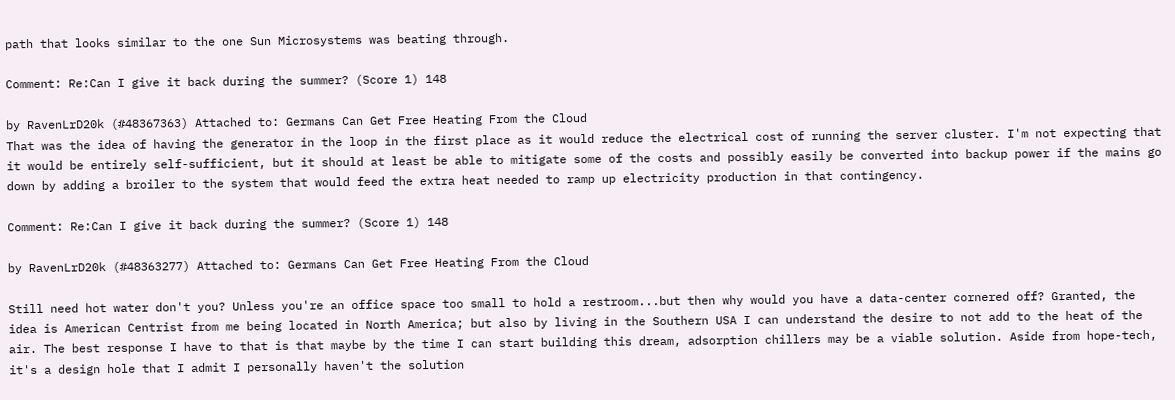path that looks similar to the one Sun Microsystems was beating through.

Comment: Re:Can I give it back during the summer? (Score 1) 148

by RavenLrD20k (#48367363) Attached to: Germans Can Get Free Heating From the Cloud
That was the idea of having the generator in the loop in the first place as it would reduce the electrical cost of running the server cluster. I'm not expecting that it would be entirely self-sufficient, but it should at least be able to mitigate some of the costs and possibly easily be converted into backup power if the mains go down by adding a broiler to the system that would feed the extra heat needed to ramp up electricity production in that contingency.

Comment: Re:Can I give it back during the summer? (Score 1) 148

by RavenLrD20k (#48363277) Attached to: Germans Can Get Free Heating From the Cloud

Still need hot water don't you? Unless you're an office space too small to hold a restroom...but then why would you have a data-center cornered off? Granted, the idea is American Centrist from me being located in North America; but also by living in the Southern USA I can understand the desire to not add to the heat of the air. The best response I have to that is that maybe by the time I can start building this dream, adsorption chillers may be a viable solution. Aside from hope-tech, it's a design hole that I admit I personally haven't the solution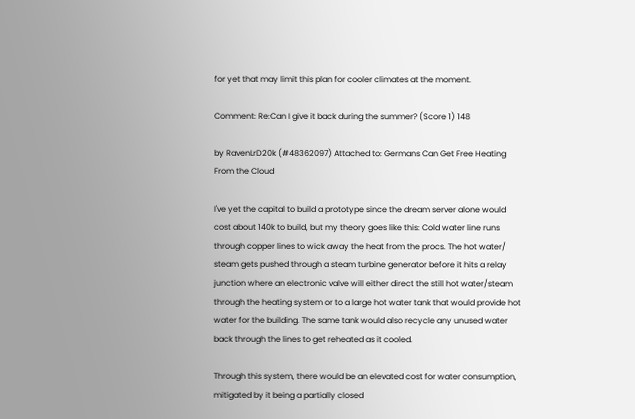for yet that may limit this plan for cooler climates at the moment.

Comment: Re:Can I give it back during the summer? (Score 1) 148

by RavenLrD20k (#48362097) Attached to: Germans Can Get Free Heating From the Cloud

I've yet the capital to build a prototype since the dream server alone would cost about 140k to build, but my theory goes like this: Cold water line runs through copper lines to wick away the heat from the procs. The hot water/ steam gets pushed through a steam turbine generator before it hits a relay junction where an electronic valve will either direct the still hot water/steam through the heating system or to a large hot water tank that would provide hot water for the building. The same tank would also recycle any unused water back through the lines to get reheated as it cooled.

Through this system, there would be an elevated cost for water consumption, mitigated by it being a partially closed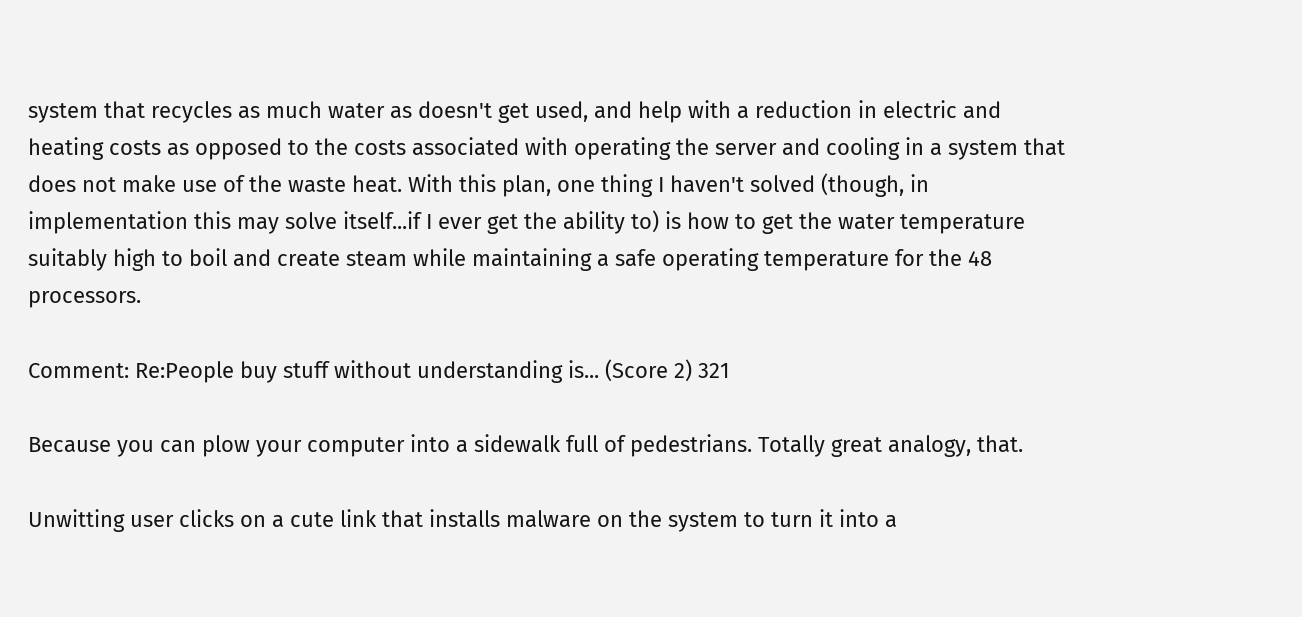system that recycles as much water as doesn't get used, and help with a reduction in electric and heating costs as opposed to the costs associated with operating the server and cooling in a system that does not make use of the waste heat. With this plan, one thing I haven't solved (though, in implementation this may solve itself...if I ever get the ability to) is how to get the water temperature suitably high to boil and create steam while maintaining a safe operating temperature for the 48 processors.

Comment: Re:People buy stuff without understanding is... (Score 2) 321

Because you can plow your computer into a sidewalk full of pedestrians. Totally great analogy, that.

Unwitting user clicks on a cute link that installs malware on the system to turn it into a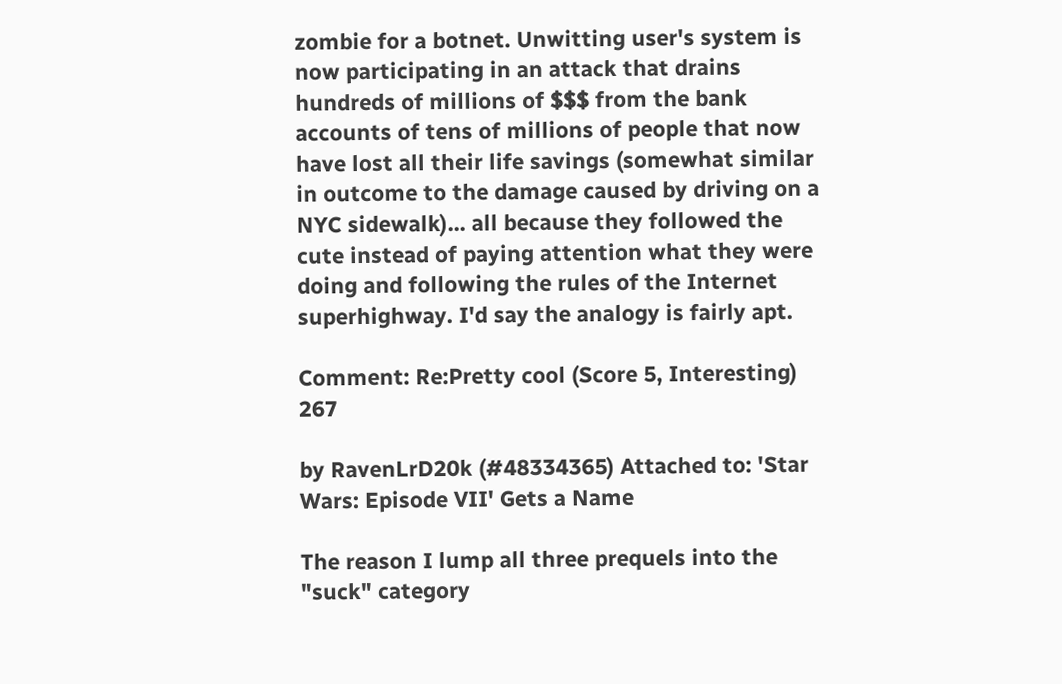zombie for a botnet. Unwitting user's system is now participating in an attack that drains hundreds of millions of $$$ from the bank accounts of tens of millions of people that now have lost all their life savings (somewhat similar in outcome to the damage caused by driving on a NYC sidewalk)... all because they followed the cute instead of paying attention what they were doing and following the rules of the Internet superhighway. I'd say the analogy is fairly apt.

Comment: Re:Pretty cool (Score 5, Interesting) 267

by RavenLrD20k (#48334365) Attached to: 'Star Wars: Episode VII' Gets a Name

The reason I lump all three prequels into the "suck" category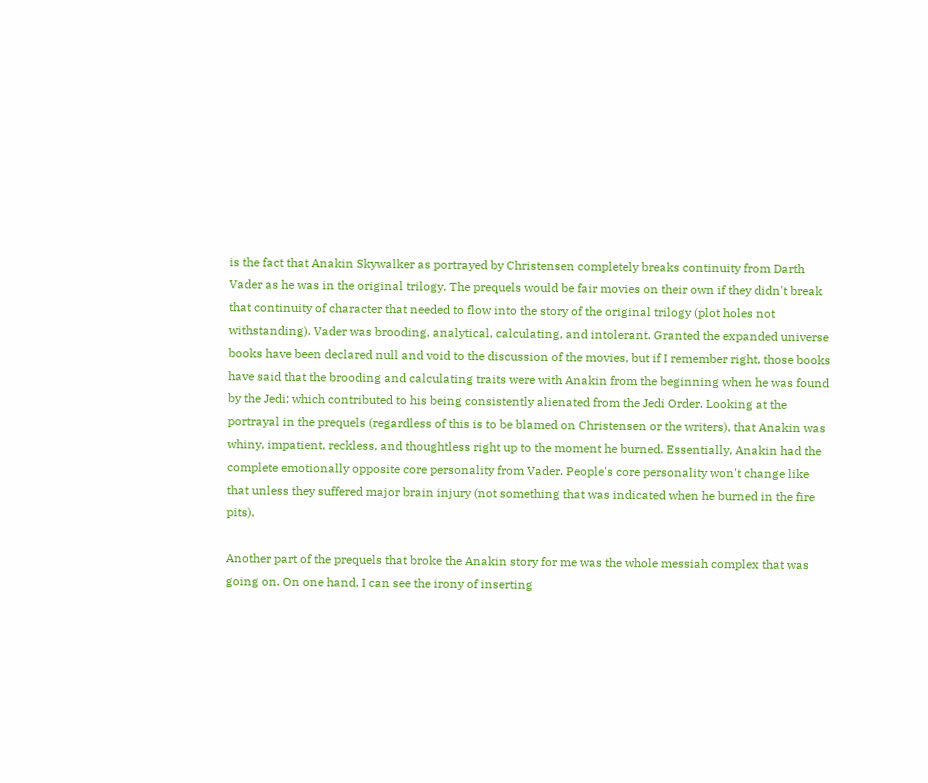is the fact that Anakin Skywalker as portrayed by Christensen completely breaks continuity from Darth Vader as he was in the original trilogy. The prequels would be fair movies on their own if they didn't break that continuity of character that needed to flow into the story of the original trilogy (plot holes not withstanding). Vader was brooding, analytical, calculating, and intolerant. Granted the expanded universe books have been declared null and void to the discussion of the movies, but if I remember right, those books have said that the brooding and calculating traits were with Anakin from the beginning when he was found by the Jedi; which contributed to his being consistently alienated from the Jedi Order. Looking at the portrayal in the prequels (regardless of this is to be blamed on Christensen or the writers), that Anakin was whiny, impatient, reckless, and thoughtless right up to the moment he burned. Essentially, Anakin had the complete emotionally opposite core personality from Vader. People's core personality won't change like that unless they suffered major brain injury (not something that was indicated when he burned in the fire pits).

Another part of the prequels that broke the Anakin story for me was the whole messiah complex that was going on. On one hand, I can see the irony of inserting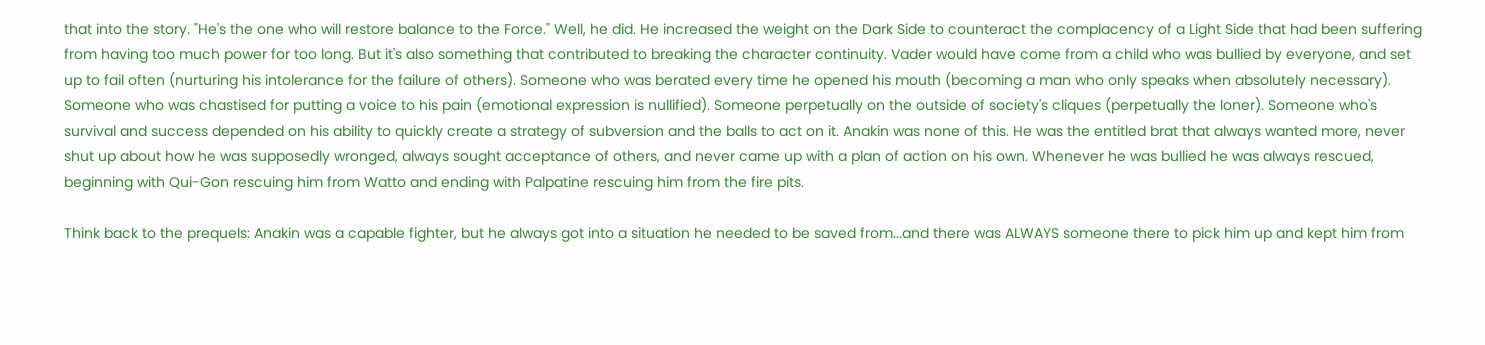that into the story. "He's the one who will restore balance to the Force." Well, he did. He increased the weight on the Dark Side to counteract the complacency of a Light Side that had been suffering from having too much power for too long. But it's also something that contributed to breaking the character continuity. Vader would have come from a child who was bullied by everyone, and set up to fail often (nurturing his intolerance for the failure of others). Someone who was berated every time he opened his mouth (becoming a man who only speaks when absolutely necessary). Someone who was chastised for putting a voice to his pain (emotional expression is nullified). Someone perpetually on the outside of society's cliques (perpetually the loner). Someone who's survival and success depended on his ability to quickly create a strategy of subversion and the balls to act on it. Anakin was none of this. He was the entitled brat that always wanted more, never shut up about how he was supposedly wronged, always sought acceptance of others, and never came up with a plan of action on his own. Whenever he was bullied he was always rescued, beginning with Qui-Gon rescuing him from Watto and ending with Palpatine rescuing him from the fire pits.

Think back to the prequels: Anakin was a capable fighter, but he always got into a situation he needed to be saved from...and there was ALWAYS someone there to pick him up and kept him from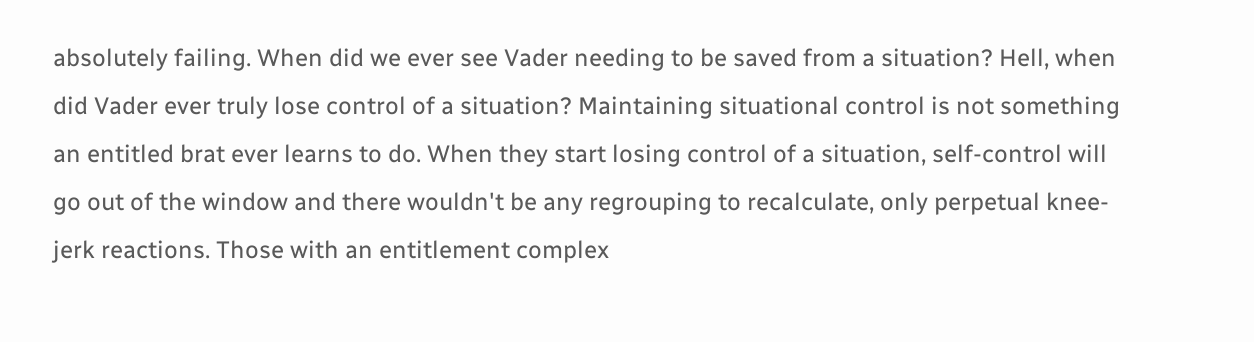absolutely failing. When did we ever see Vader needing to be saved from a situation? Hell, when did Vader ever truly lose control of a situation? Maintaining situational control is not something an entitled brat ever learns to do. When they start losing control of a situation, self-control will go out of the window and there wouldn't be any regrouping to recalculate, only perpetual knee-jerk reactions. Those with an entitlement complex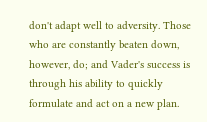don't adapt well to adversity. Those who are constantly beaten down, however, do; and Vader's success is through his ability to quickly formulate and act on a new plan.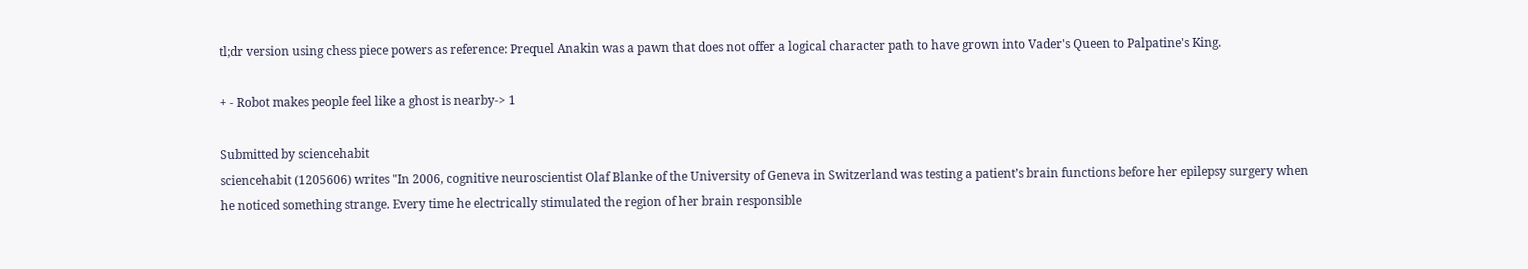tl;dr version using chess piece powers as reference: Prequel Anakin was a pawn that does not offer a logical character path to have grown into Vader's Queen to Palpatine's King.

+ - Robot makes people feel like a ghost is nearby-> 1

Submitted by sciencehabit
sciencehabit (1205606) writes "In 2006, cognitive neuroscientist Olaf Blanke of the University of Geneva in Switzerland was testing a patient’s brain functions before her epilepsy surgery when he noticed something strange. Every time he electrically stimulated the region of her brain responsible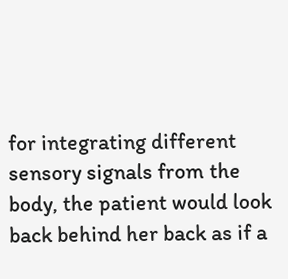for integrating different sensory signals from the body, the patient would look back behind her back as if a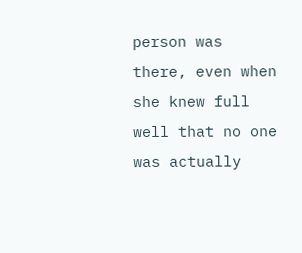person was there, even when she knew full well that no one was actually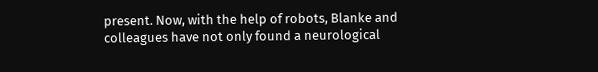present. Now, with the help of robots, Blanke and colleagues have not only found a neurological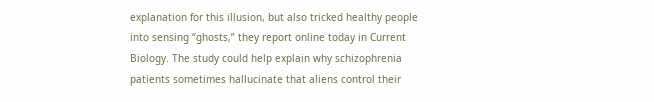explanation for this illusion, but also tricked healthy people into sensing “ghosts,” they report online today in Current Biology. The study could help explain why schizophrenia patients sometimes hallucinate that aliens control their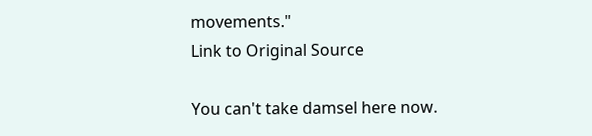movements."
Link to Original Source

You can't take damsel here now.